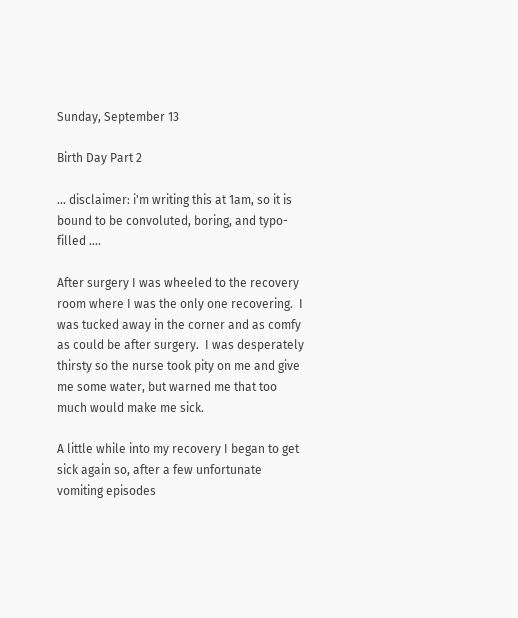Sunday, September 13

Birth Day Part 2

... disclaimer: i'm writing this at 1am, so it is bound to be convoluted, boring, and typo-filled ....

After surgery I was wheeled to the recovery room where I was the only one recovering.  I was tucked away in the corner and as comfy as could be after surgery.  I was desperately thirsty so the nurse took pity on me and give me some water, but warned me that too much would make me sick.

A little while into my recovery I began to get sick again so, after a few unfortunate vomiting episodes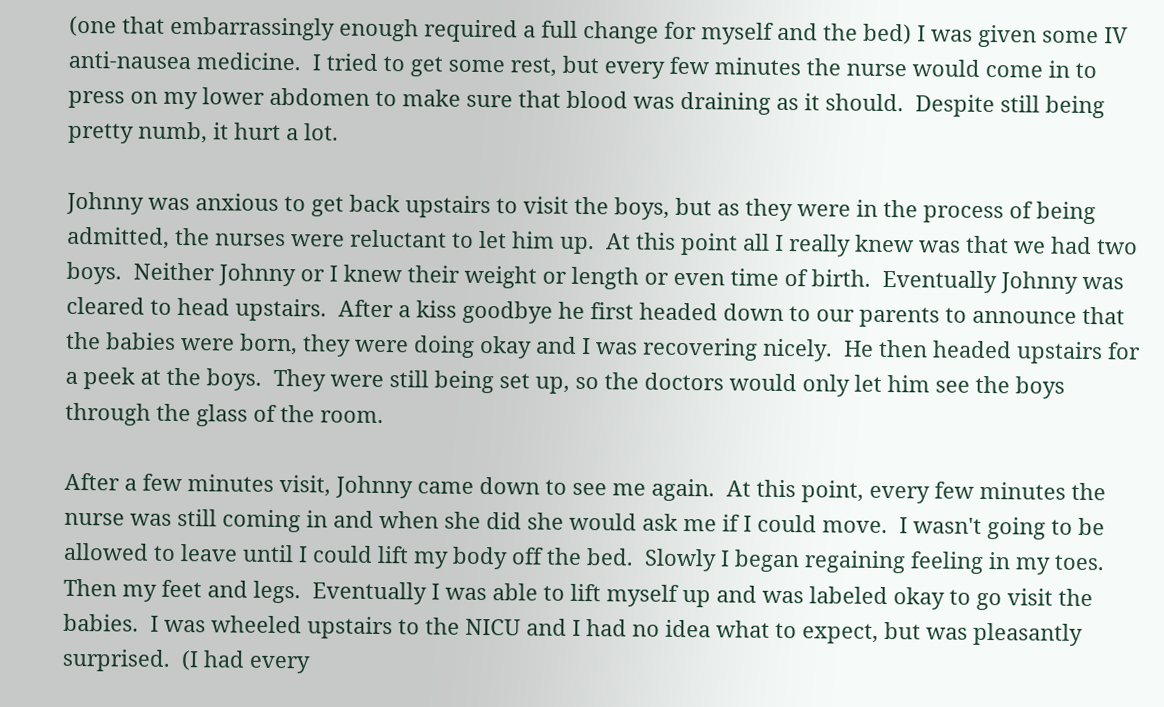(one that embarrassingly enough required a full change for myself and the bed) I was given some IV anti-nausea medicine.  I tried to get some rest, but every few minutes the nurse would come in to press on my lower abdomen to make sure that blood was draining as it should.  Despite still being pretty numb, it hurt a lot.

Johnny was anxious to get back upstairs to visit the boys, but as they were in the process of being admitted, the nurses were reluctant to let him up.  At this point all I really knew was that we had two boys.  Neither Johnny or I knew their weight or length or even time of birth.  Eventually Johnny was cleared to head upstairs.  After a kiss goodbye he first headed down to our parents to announce that the babies were born, they were doing okay and I was recovering nicely.  He then headed upstairs for a peek at the boys.  They were still being set up, so the doctors would only let him see the boys through the glass of the room.

After a few minutes visit, Johnny came down to see me again.  At this point, every few minutes the nurse was still coming in and when she did she would ask me if I could move.  I wasn't going to be allowed to leave until I could lift my body off the bed.  Slowly I began regaining feeling in my toes.  Then my feet and legs.  Eventually I was able to lift myself up and was labeled okay to go visit the babies.  I was wheeled upstairs to the NICU and I had no idea what to expect, but was pleasantly surprised.  (I had every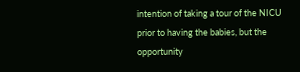intention of taking a tour of the NICU prior to having the babies, but the opportunity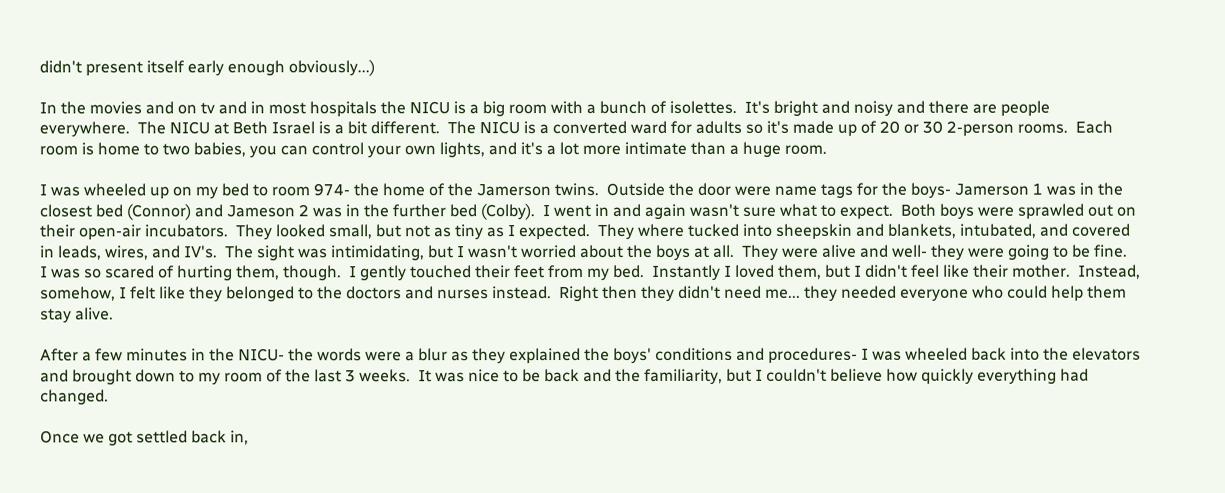didn't present itself early enough obviously...)

In the movies and on tv and in most hospitals the NICU is a big room with a bunch of isolettes.  It's bright and noisy and there are people everywhere.  The NICU at Beth Israel is a bit different.  The NICU is a converted ward for adults so it's made up of 20 or 30 2-person rooms.  Each room is home to two babies, you can control your own lights, and it's a lot more intimate than a huge room.

I was wheeled up on my bed to room 974- the home of the Jamerson twins.  Outside the door were name tags for the boys- Jamerson 1 was in the closest bed (Connor) and Jameson 2 was in the further bed (Colby).  I went in and again wasn't sure what to expect.  Both boys were sprawled out on their open-air incubators.  They looked small, but not as tiny as I expected.  They where tucked into sheepskin and blankets, intubated, and covered in leads, wires, and IV's.  The sight was intimidating, but I wasn't worried about the boys at all.  They were alive and well- they were going to be fine.  I was so scared of hurting them, though.  I gently touched their feet from my bed.  Instantly I loved them, but I didn't feel like their mother.  Instead, somehow, I felt like they belonged to the doctors and nurses instead.  Right then they didn't need me... they needed everyone who could help them stay alive.

After a few minutes in the NICU- the words were a blur as they explained the boys' conditions and procedures- I was wheeled back into the elevators and brought down to my room of the last 3 weeks.  It was nice to be back and the familiarity, but I couldn't believe how quickly everything had changed.

Once we got settled back in,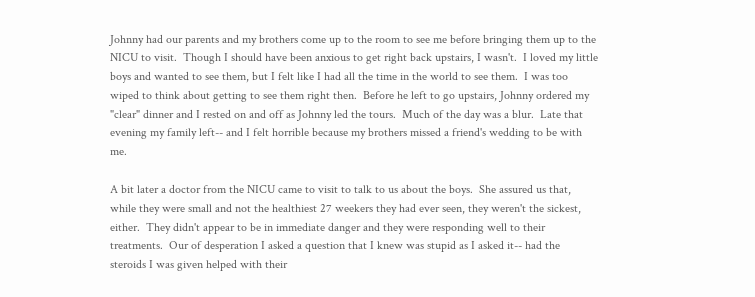Johnny had our parents and my brothers come up to the room to see me before bringing them up to the NICU to visit.  Though I should have been anxious to get right back upstairs, I wasn't.  I loved my little boys and wanted to see them, but I felt like I had all the time in the world to see them.  I was too wiped to think about getting to see them right then.  Before he left to go upstairs, Johnny ordered my "clear" dinner and I rested on and off as Johnny led the tours.  Much of the day was a blur.  Late that evening my family left-- and I felt horrible because my brothers missed a friend's wedding to be with me.

A bit later a doctor from the NICU came to visit to talk to us about the boys.  She assured us that, while they were small and not the healthiest 27 weekers they had ever seen, they weren't the sickest, either.  They didn't appear to be in immediate danger and they were responding well to their treatments.  Our of desperation I asked a question that I knew was stupid as I asked it-- had the steroids I was given helped with their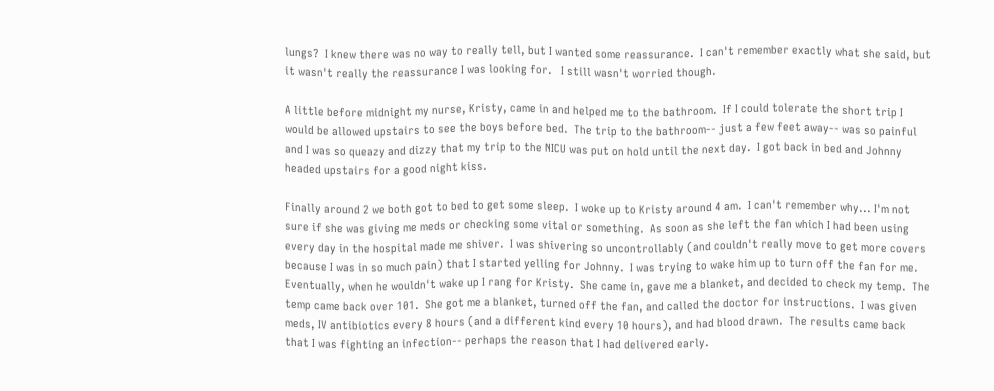lungs?  I knew there was no way to really tell, but I wanted some reassurance.  I can't remember exactly what she said, but it wasn't really the reassurance I was looking for.   I still wasn't worried though.

A little before midnight my nurse, Kristy, came in and helped me to the bathroom.  If I could tolerate the short trip I would be allowed upstairs to see the boys before bed.  The trip to the bathroom-- just a few feet away-- was so painful and I was so queazy and dizzy that my trip to the NICU was put on hold until the next day.  I got back in bed and Johnny headed upstairs for a good night kiss.

Finally around 2 we both got to bed to get some sleep.  I woke up to Kristy around 4 am.  I can't remember why... I'm not sure if she was giving me meds or checking some vital or something.  As soon as she left the fan which I had been using every day in the hospital made me shiver.  I was shivering so uncontrollably (and couldn't really move to get more covers because I was in so much pain) that I started yelling for Johnny.  I was trying to wake him up to turn off the fan for me.  Eventually, when he wouldn't wake up I rang for Kristy.  She came in, gave me a blanket, and decided to check my temp.  The temp came back over 101.  She got me a blanket, turned off the fan, and called the doctor for instructions.  I was given meds, IV antibiotics every 8 hours (and a different kind every 10 hours), and had blood drawn.  The results came back that I was fighting an infection-- perhaps the reason that I had delivered early.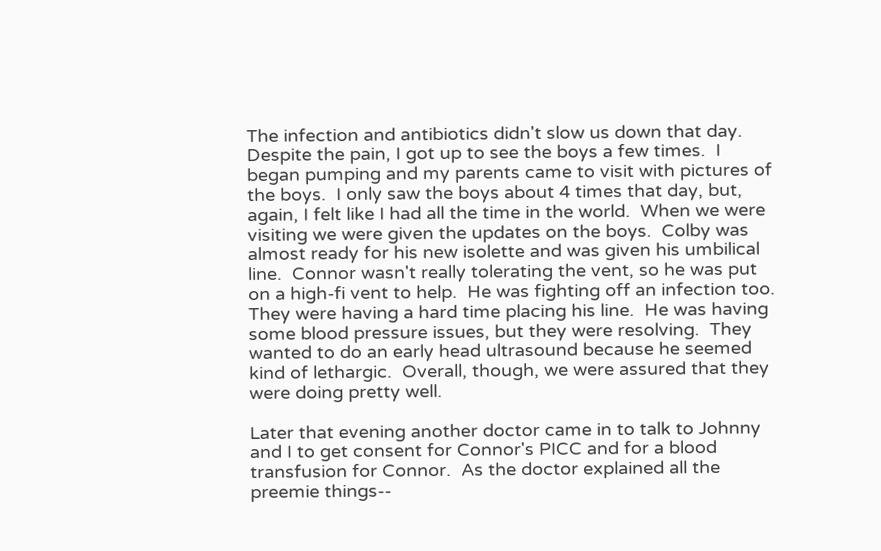The infection and antibiotics didn't slow us down that day.  Despite the pain, I got up to see the boys a few times.  I began pumping and my parents came to visit with pictures of the boys.  I only saw the boys about 4 times that day, but, again, I felt like I had all the time in the world.  When we were visiting we were given the updates on the boys.  Colby was almost ready for his new isolette and was given his umbilical line.  Connor wasn't really tolerating the vent, so he was put on a high-fi vent to help.  He was fighting off an infection too.  They were having a hard time placing his line.  He was having some blood pressure issues, but they were resolving.  They wanted to do an early head ultrasound because he seemed kind of lethargic.  Overall, though, we were assured that they were doing pretty well.

Later that evening another doctor came in to talk to Johnny and I to get consent for Connor's PICC and for a blood transfusion for Connor.  As the doctor explained all the preemie things--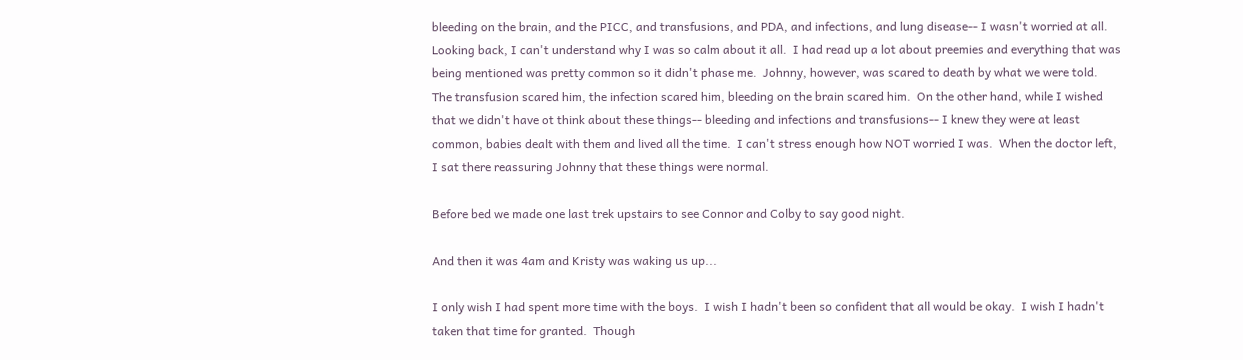bleeding on the brain, and the PICC, and transfusions, and PDA, and infections, and lung disease-- I wasn't worried at all.  Looking back, I can't understand why I was so calm about it all.  I had read up a lot about preemies and everything that was being mentioned was pretty common so it didn't phase me.  Johnny, however, was scared to death by what we were told.  The transfusion scared him, the infection scared him, bleeding on the brain scared him.  On the other hand, while I wished that we didn't have ot think about these things-- bleeding and infections and transfusions-- I knew they were at least common, babies dealt with them and lived all the time.  I can't stress enough how NOT worried I was.  When the doctor left, I sat there reassuring Johnny that these things were normal.

Before bed we made one last trek upstairs to see Connor and Colby to say good night.

And then it was 4am and Kristy was waking us up...

I only wish I had spent more time with the boys.  I wish I hadn't been so confident that all would be okay.  I wish I hadn't taken that time for granted.  Though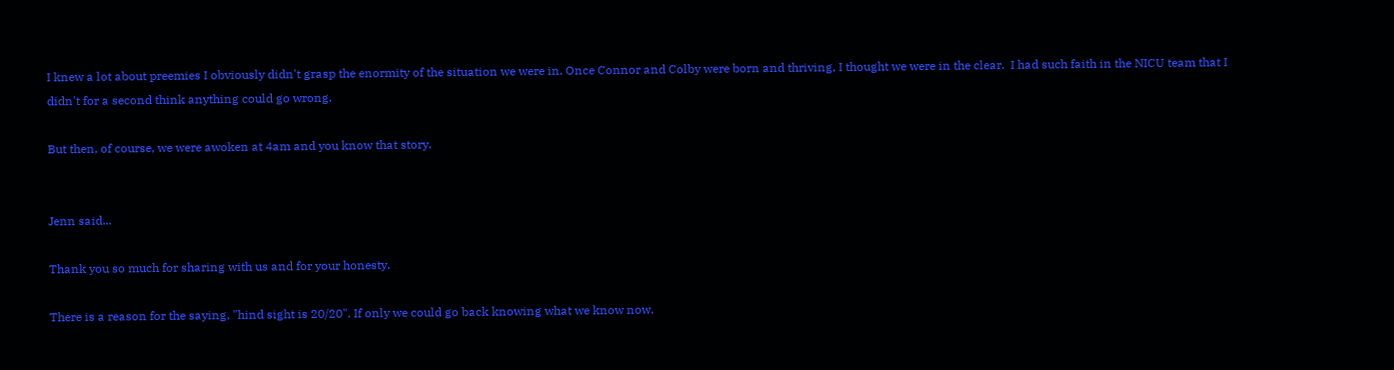I knew a lot about preemies I obviously didn't grasp the enormity of the situation we were in. Once Connor and Colby were born and thriving, I thought we were in the clear.  I had such faith in the NICU team that I didn't for a second think anything could go wrong.

But then, of course, we were awoken at 4am and you know that story.


Jenn said...

Thank you so much for sharing with us and for your honesty.

There is a reason for the saying, "hind sight is 20/20". If only we could go back knowing what we know now.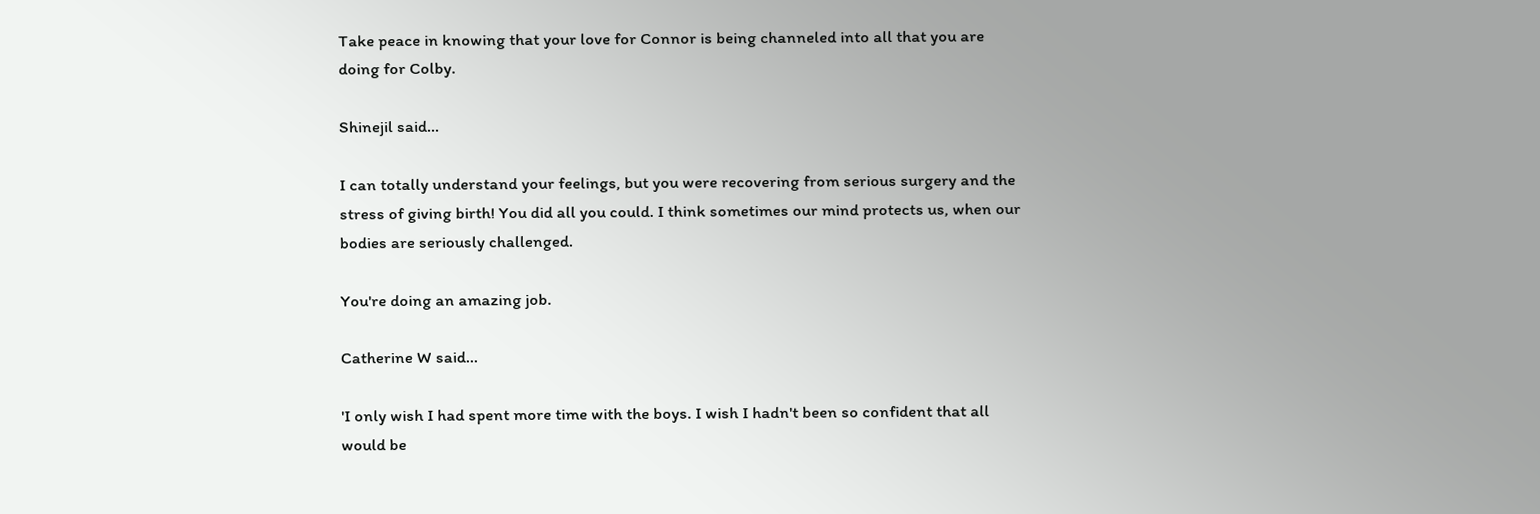Take peace in knowing that your love for Connor is being channeled into all that you are doing for Colby.

Shinejil said...

I can totally understand your feelings, but you were recovering from serious surgery and the stress of giving birth! You did all you could. I think sometimes our mind protects us, when our bodies are seriously challenged.

You're doing an amazing job.

Catherine W said...

'I only wish I had spent more time with the boys. I wish I hadn't been so confident that all would be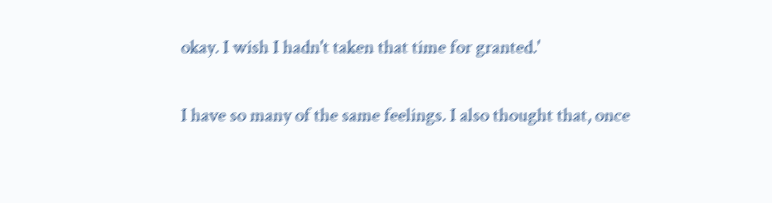okay. I wish I hadn't taken that time for granted.'

I have so many of the same feelings. I also thought that, once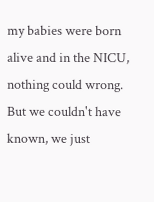my babies were born alive and in the NICU, nothing could wrong. But we couldn't have known, we just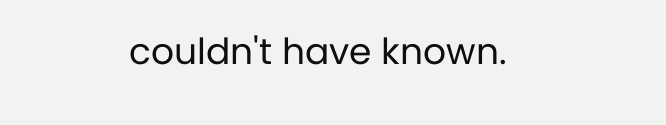couldn't have known.